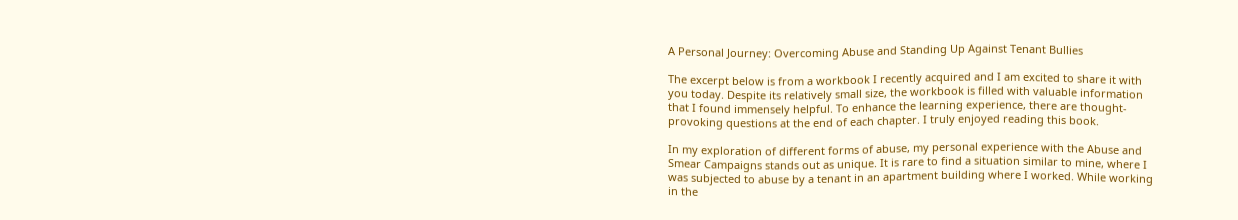A Personal Journey: Overcoming Abuse and Standing Up Against Tenant Bullies

The excerpt below is from a workbook I recently acquired and I am excited to share it with you today. Despite its relatively small size, the workbook is filled with valuable information that I found immensely helpful. To enhance the learning experience, there are thought-provoking questions at the end of each chapter. I truly enjoyed reading this book.

In my exploration of different forms of abuse, my personal experience with the Abuse and Smear Campaigns stands out as unique. It is rare to find a situation similar to mine, where I was subjected to abuse by a tenant in an apartment building where I worked. While working in the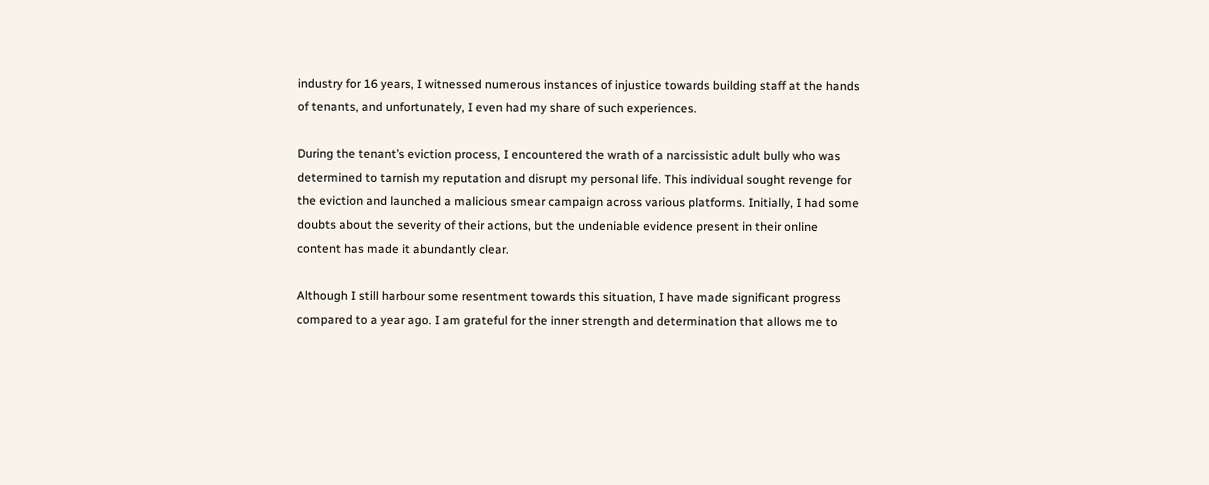industry for 16 years, I witnessed numerous instances of injustice towards building staff at the hands of tenants, and unfortunately, I even had my share of such experiences.

During the tenant’s eviction process, I encountered the wrath of a narcissistic adult bully who was determined to tarnish my reputation and disrupt my personal life. This individual sought revenge for the eviction and launched a malicious smear campaign across various platforms. Initially, I had some doubts about the severity of their actions, but the undeniable evidence present in their online content has made it abundantly clear.

Although I still harbour some resentment towards this situation, I have made significant progress compared to a year ago. I am grateful for the inner strength and determination that allows me to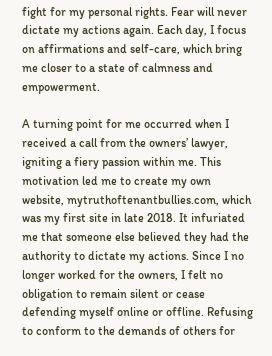fight for my personal rights. Fear will never dictate my actions again. Each day, I focus on affirmations and self-care, which bring me closer to a state of calmness and empowerment.

A turning point for me occurred when I received a call from the owners’ lawyer, igniting a fiery passion within me. This motivation led me to create my own website, mytruthoftenantbullies.com, which was my first site in late 2018. It infuriated me that someone else believed they had the authority to dictate my actions. Since I no longer worked for the owners, I felt no obligation to remain silent or cease defending myself online or offline. Refusing to conform to the demands of others for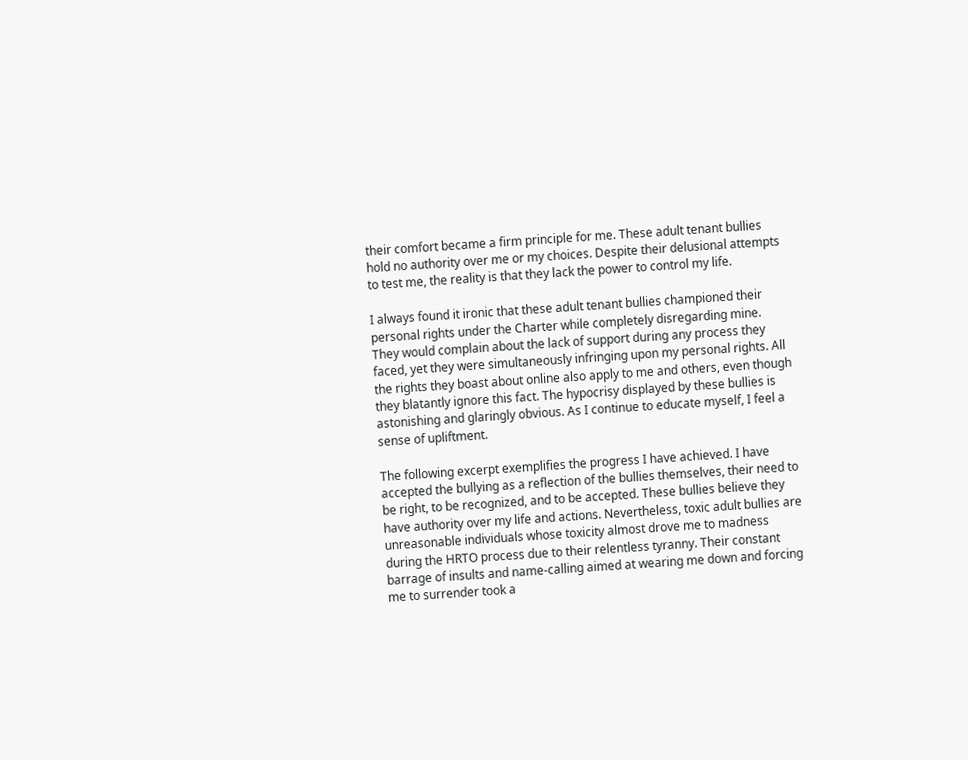their comfort became a firm principle for me. These adult tenant bullies hold no authority over me or my choices. Despite their delusional attempts to test me, the reality is that they lack the power to control my life.

I always found it ironic that these adult tenant bullies championed their personal rights under the Charter while completely disregarding mine. They would complain about the lack of support during any process they faced, yet they were simultaneously infringing upon my personal rights. All the rights they boast about online also apply to me and others, even though they blatantly ignore this fact. The hypocrisy displayed by these bullies is astonishing and glaringly obvious. As I continue to educate myself, I feel a sense of upliftment.

The following excerpt exemplifies the progress I have achieved. I have accepted the bullying as a reflection of the bullies themselves, their need to be right, to be recognized, and to be accepted. These bullies believe they have authority over my life and actions. Nevertheless, toxic adult bullies are unreasonable individuals whose toxicity almost drove me to madness during the HRTO process due to their relentless tyranny. Their constant barrage of insults and name-calling aimed at wearing me down and forcing me to surrender took a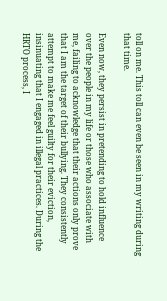toll on me. This toll can even be seen in my writing during that time.

Even now, they persist in pretending to hold influence over the people in my life or those who associate with me, failing to acknowledge that their actions only prove that I am the target of their bullying. They consistently attempt to make me feel guilty for their eviction, insinuating that I engaged in illegal practices. During the HRTO process, I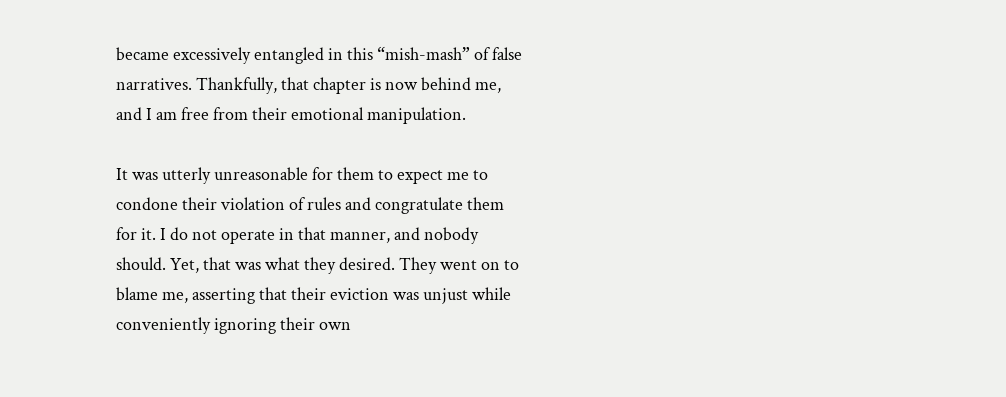became excessively entangled in this “mish-mash” of false narratives. Thankfully, that chapter is now behind me, and I am free from their emotional manipulation.

It was utterly unreasonable for them to expect me to condone their violation of rules and congratulate them for it. I do not operate in that manner, and nobody should. Yet, that was what they desired. They went on to blame me, asserting that their eviction was unjust while conveniently ignoring their own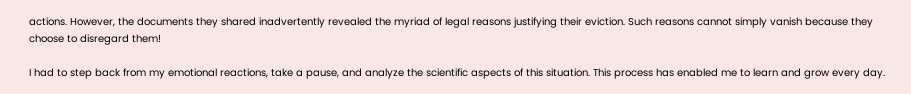actions. However, the documents they shared inadvertently revealed the myriad of legal reasons justifying their eviction. Such reasons cannot simply vanish because they choose to disregard them!

I had to step back from my emotional reactions, take a pause, and analyze the scientific aspects of this situation. This process has enabled me to learn and grow every day.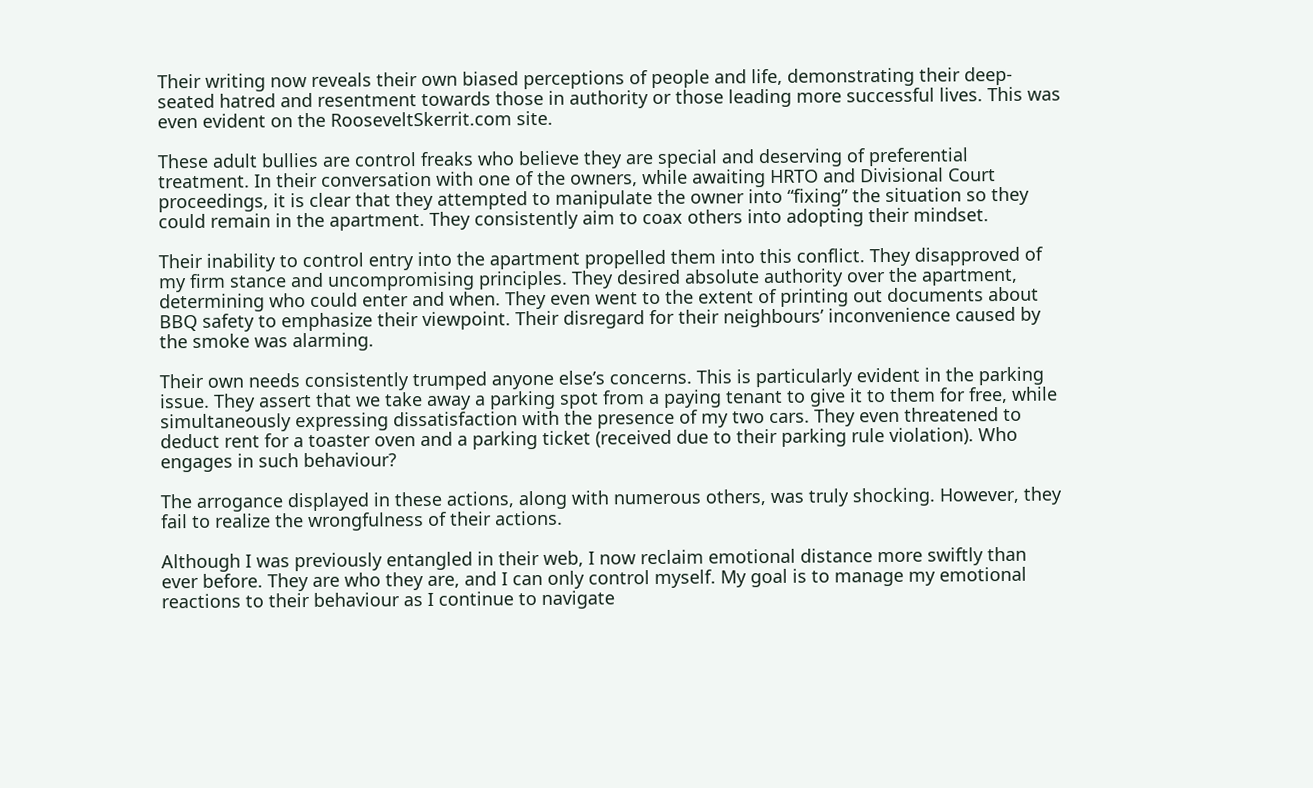Their writing now reveals their own biased perceptions of people and life, demonstrating their deep-seated hatred and resentment towards those in authority or those leading more successful lives. This was even evident on the RooseveltSkerrit.com site.

These adult bullies are control freaks who believe they are special and deserving of preferential treatment. In their conversation with one of the owners, while awaiting HRTO and Divisional Court proceedings, it is clear that they attempted to manipulate the owner into “fixing” the situation so they could remain in the apartment. They consistently aim to coax others into adopting their mindset.

Their inability to control entry into the apartment propelled them into this conflict. They disapproved of my firm stance and uncompromising principles. They desired absolute authority over the apartment, determining who could enter and when. They even went to the extent of printing out documents about BBQ safety to emphasize their viewpoint. Their disregard for their neighbours’ inconvenience caused by the smoke was alarming.

Their own needs consistently trumped anyone else’s concerns. This is particularly evident in the parking issue. They assert that we take away a parking spot from a paying tenant to give it to them for free, while simultaneously expressing dissatisfaction with the presence of my two cars. They even threatened to deduct rent for a toaster oven and a parking ticket (received due to their parking rule violation). Who engages in such behaviour?

The arrogance displayed in these actions, along with numerous others, was truly shocking. However, they fail to realize the wrongfulness of their actions.

Although I was previously entangled in their web, I now reclaim emotional distance more swiftly than ever before. They are who they are, and I can only control myself. My goal is to manage my emotional reactions to their behaviour as I continue to navigate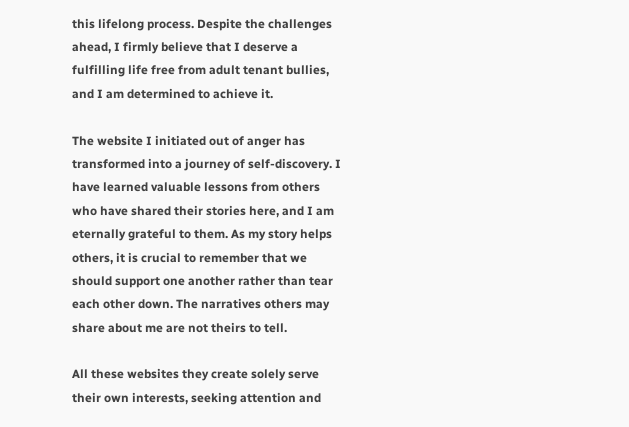this lifelong process. Despite the challenges ahead, I firmly believe that I deserve a fulfilling life free from adult tenant bullies, and I am determined to achieve it.

The website I initiated out of anger has transformed into a journey of self-discovery. I have learned valuable lessons from others who have shared their stories here, and I am eternally grateful to them. As my story helps others, it is crucial to remember that we should support one another rather than tear each other down. The narratives others may share about me are not theirs to tell.

All these websites they create solely serve their own interests, seeking attention and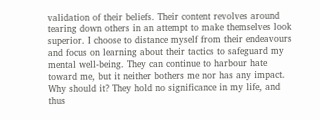validation of their beliefs. Their content revolves around tearing down others in an attempt to make themselves look superior. I choose to distance myself from their endeavours and focus on learning about their tactics to safeguard my mental well-being. They can continue to harbour hate toward me, but it neither bothers me nor has any impact. Why should it? They hold no significance in my life, and thus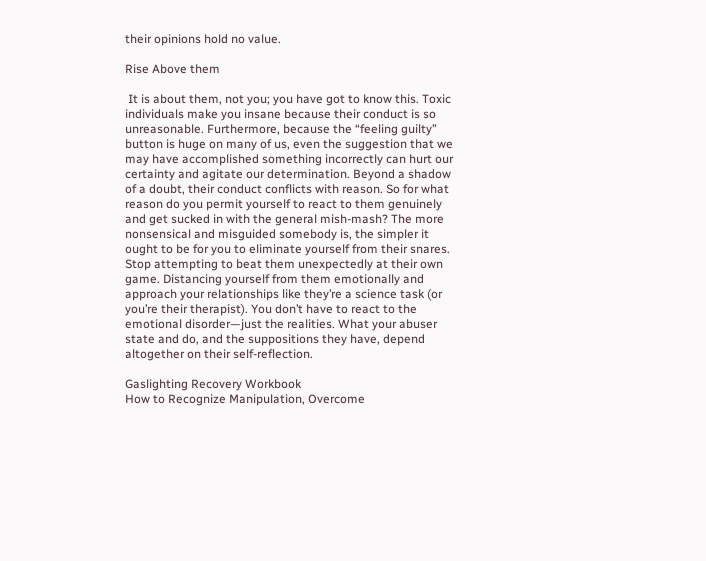their opinions hold no value.

Rise Above them

 It is about them, not you; you have got to know this. Toxic individuals make you insane because their conduct is so unreasonable. Furthermore, because the “feeling guilty” button is huge on many of us, even the suggestion that we may have accomplished something incorrectly can hurt our certainty and agitate our determination. Beyond a shadow of a doubt, their conduct conflicts with reason. So for what reason do you permit yourself to react to them genuinely and get sucked in with the general mish-mash? The more nonsensical and misguided somebody is, the simpler it ought to be for you to eliminate yourself from their snares. Stop attempting to beat them unexpectedly at their own game. Distancing yourself from them emotionally and approach your relationships like they’re a science task (or you’re their therapist). You don’t have to react to the emotional disorder—just the realities. What your abuser state and do, and the suppositions they have, depend altogether on their self-reflection.

Gaslighting Recovery Workbook
How to Recognize Manipulation, Overcome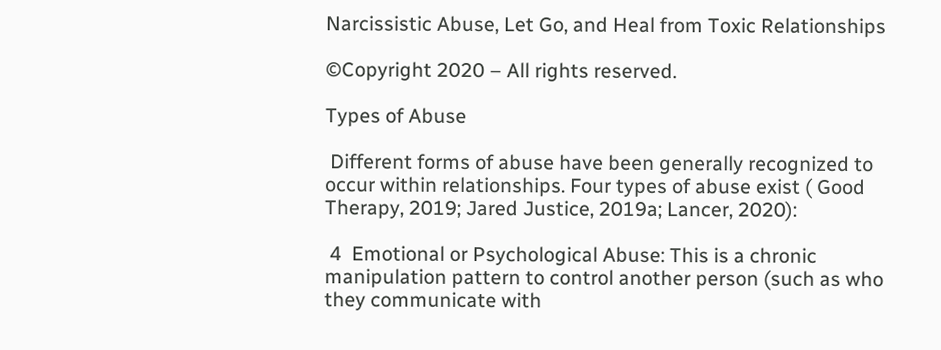Narcissistic Abuse, Let Go, and Heal from Toxic Relationships

©Copyright 2020 – All rights reserved.

Types of Abuse

 Different forms of abuse have been generally recognized to occur within relationships. Four types of abuse exist ( Good Therapy, 2019; Jared Justice, 2019a; Lancer, 2020):

 4  Emotional or Psychological Abuse: This is a chronic manipulation pattern to control another person (such as who they communicate with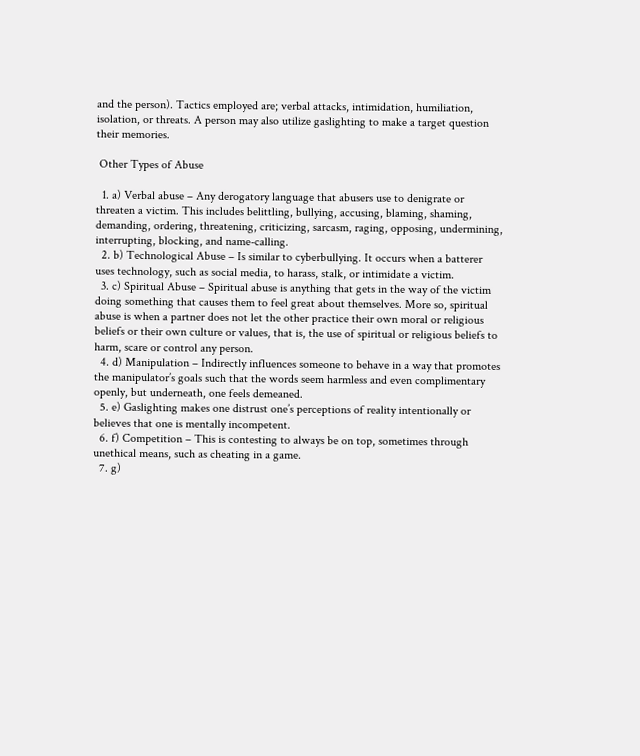and the person). Tactics employed are; verbal attacks, intimidation, humiliation, isolation, or threats. A person may also utilize gaslighting to make a target question their memories.

 Other Types of Abuse

  1. a) Verbal abuse – Any derogatory language that abusers use to denigrate or threaten a victim. This includes belittling, bullying, accusing, blaming, shaming, demanding, ordering, threatening, criticizing, sarcasm, raging, opposing, undermining, interrupting, blocking, and name-calling.
  2. b) Technological Abuse – Is similar to cyberbullying. It occurs when a batterer uses technology, such as social media, to harass, stalk, or intimidate a victim.
  3. c) Spiritual Abuse – Spiritual abuse is anything that gets in the way of the victim doing something that causes them to feel great about themselves. More so, spiritual abuse is when a partner does not let the other practice their own moral or religious beliefs or their own culture or values, that is, the use of spiritual or religious beliefs to harm, scare or control any person.
  4. d) Manipulation – Indirectly influences someone to behave in a way that promotes the manipulator’s goals such that the words seem harmless and even complimentary openly, but underneath, one feels demeaned.
  5. e) Gaslighting makes one distrust one’s perceptions of reality intentionally or believes that one is mentally incompetent.
  6. f) Competition – This is contesting to always be on top, sometimes through unethical means, such as cheating in a game.
  7. g)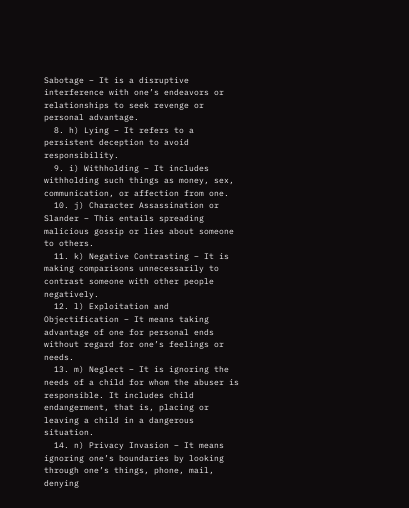Sabotage – It is a disruptive interference with one’s endeavors or relationships to seek revenge or personal advantage.
  8. h) Lying – It refers to a persistent deception to avoid responsibility.
  9. i) Withholding – It includes withholding such things as money, sex, communication, or affection from one.
  10. j) Character Assassination or Slander – This entails spreading malicious gossip or lies about someone to others.
  11. k) Negative Contrasting – It is making comparisons unnecessarily to contrast someone with other people negatively.
  12. l) Exploitation and Objectification – It means taking advantage of one for personal ends without regard for one’s feelings or needs.
  13. m) Neglect – It is ignoring the needs of a child for whom the abuser is responsible. It includes child endangerment, that is, placing or leaving a child in a dangerous situation.
  14. n) Privacy Invasion – It means ignoring one’s boundaries by looking through one’s things, phone, mail, denying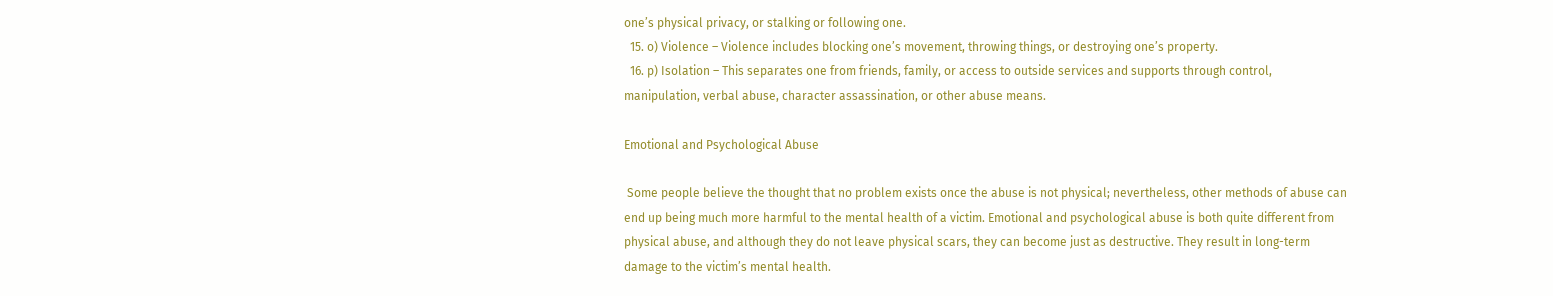one’s physical privacy, or stalking or following one.
  15. o) Violence – Violence includes blocking one’s movement, throwing things, or destroying one’s property.
  16. p) Isolation – This separates one from friends, family, or access to outside services and supports through control, manipulation, verbal abuse, character assassination, or other abuse means.

Emotional and Psychological Abuse

 Some people believe the thought that no problem exists once the abuse is not physical; nevertheless, other methods of abuse can end up being much more harmful to the mental health of a victim. Emotional and psychological abuse is both quite different from physical abuse, and although they do not leave physical scars, they can become just as destructive. They result in long-term damage to the victim’s mental health.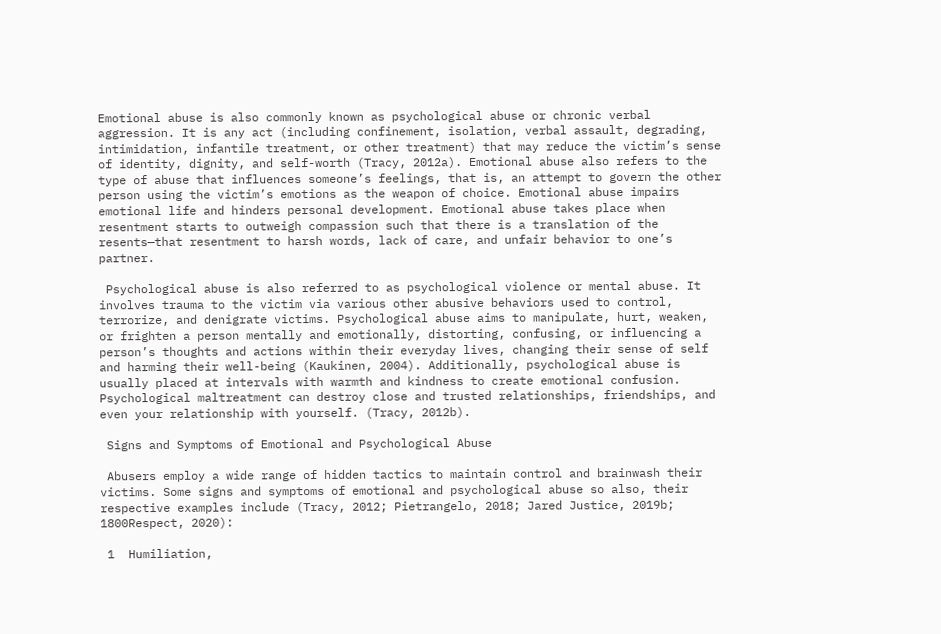Emotional abuse is also commonly known as psychological abuse or chronic verbal aggression. It is any act (including confinement, isolation, verbal assault, degrading, intimidation, infantile treatment, or other treatment) that may reduce the victim’s sense of identity, dignity, and self-worth (Tracy, 2012a). Emotional abuse also refers to the type of abuse that influences someone’s feelings, that is, an attempt to govern the other person using the victim’s emotions as the weapon of choice. Emotional abuse impairs emotional life and hinders personal development. Emotional abuse takes place when resentment starts to outweigh compassion such that there is a translation of the resents—that resentment to harsh words, lack of care, and unfair behavior to one’s partner.

 Psychological abuse is also referred to as psychological violence or mental abuse. It involves trauma to the victim via various other abusive behaviors used to control, terrorize, and denigrate victims. Psychological abuse aims to manipulate, hurt, weaken, or frighten a person mentally and emotionally, distorting, confusing, or influencing a person’s thoughts and actions within their everyday lives, changing their sense of self and harming their well-being (Kaukinen, 2004). Additionally, psychological abuse is usually placed at intervals with warmth and kindness to create emotional confusion. Psychological maltreatment can destroy close and trusted relationships, friendships, and even your relationship with yourself. (Tracy, 2012b).

 Signs and Symptoms of Emotional and Psychological Abuse

 Abusers employ a wide range of hidden tactics to maintain control and brainwash their victims. Some signs and symptoms of emotional and psychological abuse so also, their respective examples include (Tracy, 2012; Pietrangelo, 2018; Jared Justice, 2019b; 1800Respect, 2020):

 1  Humiliation,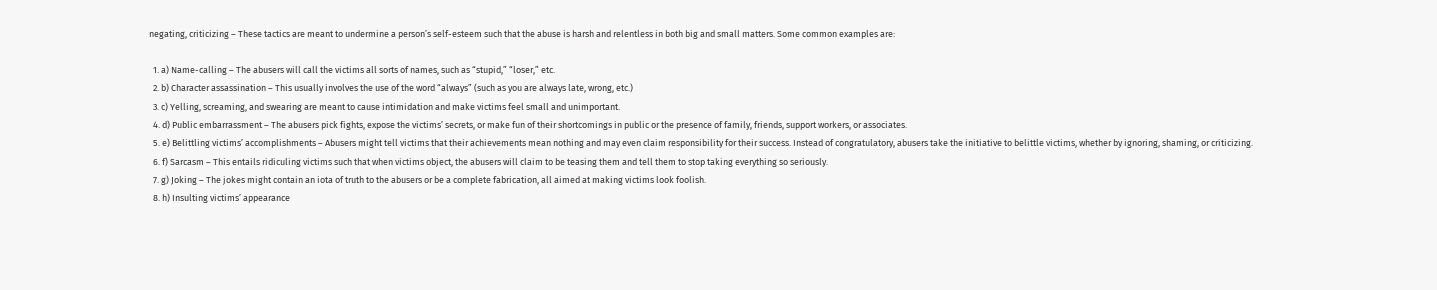negating, criticizing – These tactics are meant to undermine a person’s self-esteem such that the abuse is harsh and relentless in both big and small matters. Some common examples are:

  1. a) Name-calling – The abusers will call the victims all sorts of names, such as “stupid,” “loser,” etc.
  2. b) Character assassination – This usually involves the use of the word “always” (such as you are always late, wrong, etc.)
  3. c) Yelling, screaming, and swearing are meant to cause intimidation and make victims feel small and unimportant.
  4. d) Public embarrassment – The abusers pick fights, expose the victims’ secrets, or make fun of their shortcomings in public or the presence of family, friends, support workers, or associates.
  5. e) Belittling victims’ accomplishments – Abusers might tell victims that their achievements mean nothing and may even claim responsibility for their success. Instead of congratulatory, abusers take the initiative to belittle victims, whether by ignoring, shaming, or criticizing.
  6. f) Sarcasm – This entails ridiculing victims such that when victims object, the abusers will claim to be teasing them and tell them to stop taking everything so seriously.
  7. g) Joking – The jokes might contain an iota of truth to the abusers or be a complete fabrication, all aimed at making victims look foolish.
  8. h) Insulting victims’ appearance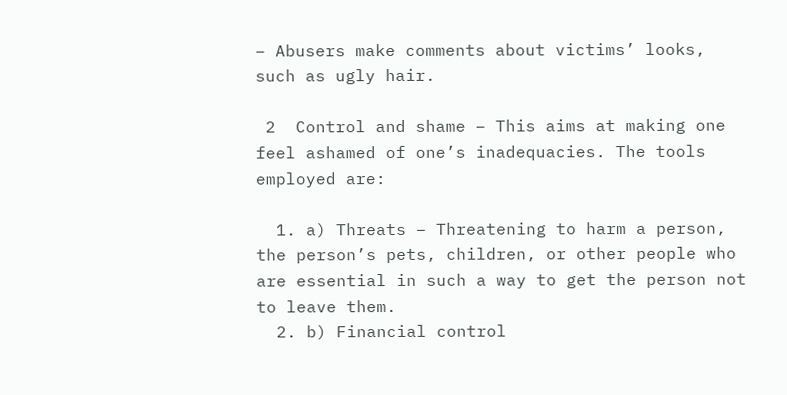– Abusers make comments about victims’ looks, such as ugly hair.

 2  Control and shame – This aims at making one feel ashamed of one’s inadequacies. The tools employed are:

  1. a) Threats – Threatening to harm a person, the person’s pets, children, or other people who are essential in such a way to get the person not to leave them.
  2. b) Financial control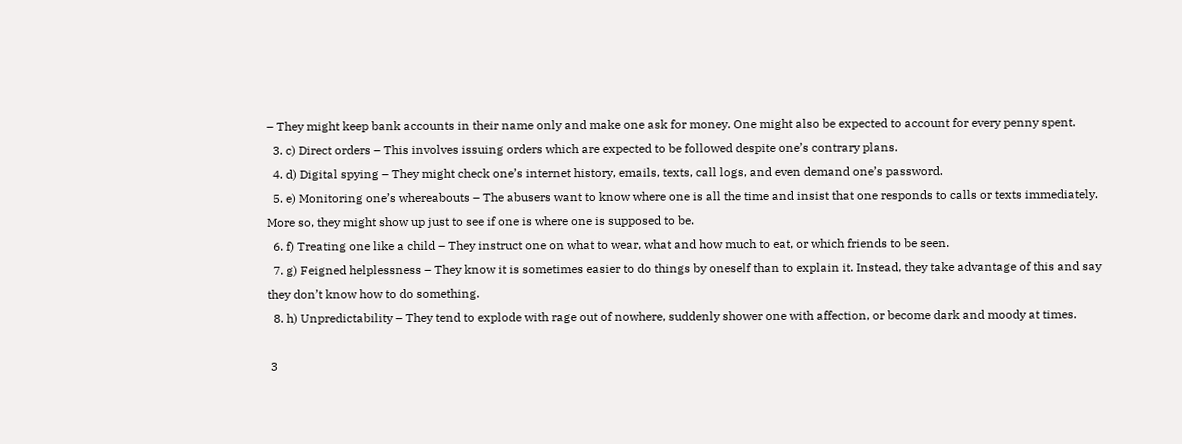– They might keep bank accounts in their name only and make one ask for money. One might also be expected to account for every penny spent.
  3. c) Direct orders – This involves issuing orders which are expected to be followed despite one’s contrary plans.
  4. d) Digital spying – They might check one’s internet history, emails, texts, call logs, and even demand one’s password.
  5. e) Monitoring one’s whereabouts – The abusers want to know where one is all the time and insist that one responds to calls or texts immediately. More so, they might show up just to see if one is where one is supposed to be.
  6. f) Treating one like a child – They instruct one on what to wear, what and how much to eat, or which friends to be seen.
  7. g) Feigned helplessness – They know it is sometimes easier to do things by oneself than to explain it. Instead, they take advantage of this and say they don’t know how to do something.
  8. h) Unpredictability – They tend to explode with rage out of nowhere, suddenly shower one with affection, or become dark and moody at times.

 3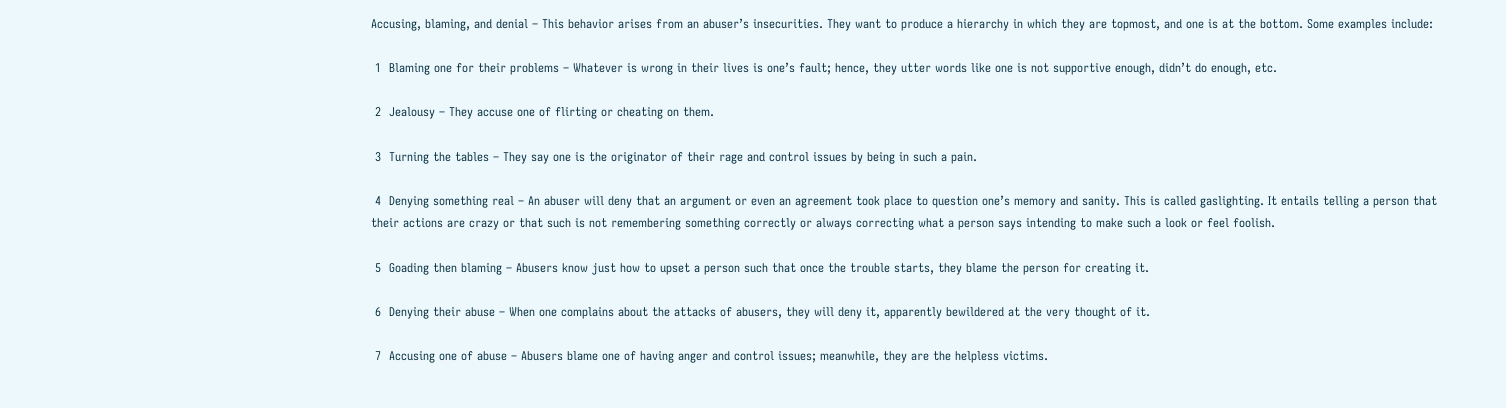Accusing, blaming, and denial – This behavior arises from an abuser’s insecurities. They want to produce a hierarchy in which they are topmost, and one is at the bottom. Some examples include:

 1  Blaming one for their problems – Whatever is wrong in their lives is one’s fault; hence, they utter words like one is not supportive enough, didn’t do enough, etc.

 2  Jealousy – They accuse one of flirting or cheating on them.

 3  Turning the tables – They say one is the originator of their rage and control issues by being in such a pain.

 4  Denying something real – An abuser will deny that an argument or even an agreement took place to question one’s memory and sanity. This is called gaslighting. It entails telling a person that their actions are crazy or that such is not remembering something correctly or always correcting what a person says intending to make such a look or feel foolish.

 5  Goading then blaming – Abusers know just how to upset a person such that once the trouble starts, they blame the person for creating it.

 6  Denying their abuse – When one complains about the attacks of abusers, they will deny it, apparently bewildered at the very thought of it.

 7  Accusing one of abuse – Abusers blame one of having anger and control issues; meanwhile, they are the helpless victims.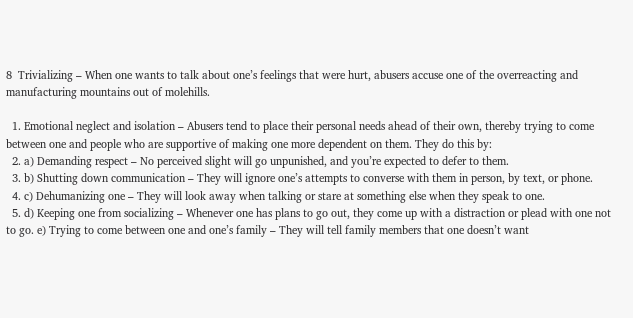8  Trivializing – When one wants to talk about one’s feelings that were hurt, abusers accuse one of the overreacting and manufacturing mountains out of molehills.

  1. Emotional neglect and isolation – Abusers tend to place their personal needs ahead of their own, thereby trying to come between one and people who are supportive of making one more dependent on them. They do this by:
  2. a) Demanding respect – No perceived slight will go unpunished, and you’re expected to defer to them.
  3. b) Shutting down communication – They will ignore one’s attempts to converse with them in person, by text, or phone.
  4. c) Dehumanizing one – They will look away when talking or stare at something else when they speak to one.
  5. d) Keeping one from socializing – Whenever one has plans to go out, they come up with a distraction or plead with one not to go. e) Trying to come between one and one’s family – They will tell family members that one doesn’t want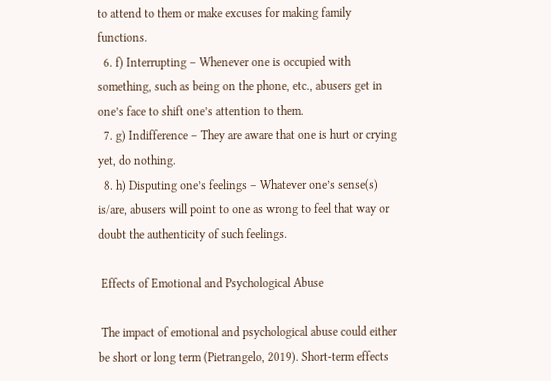to attend to them or make excuses for making family functions.
  6. f) Interrupting – Whenever one is occupied with something, such as being on the phone, etc., abusers get in one’s face to shift one’s attention to them.
  7. g) Indifference – They are aware that one is hurt or crying yet, do nothing.
  8. h) Disputing one’s feelings – Whatever one’s sense(s) is/are, abusers will point to one as wrong to feel that way or doubt the authenticity of such feelings.

 Effects of Emotional and Psychological Abuse

 The impact of emotional and psychological abuse could either be short or long term (Pietrangelo, 2019). Short-term effects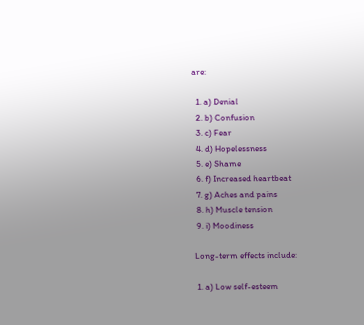are:

  1. a) Denial
  2. b) Confusion
  3. c) Fear
  4. d) Hopelessness
  5. e) Shame
  6. f) Increased heartbeat
  7. g) Aches and pains
  8. h) Muscle tension
  9. i) Moodiness

 Long-term effects include:

  1. a) Low self-esteem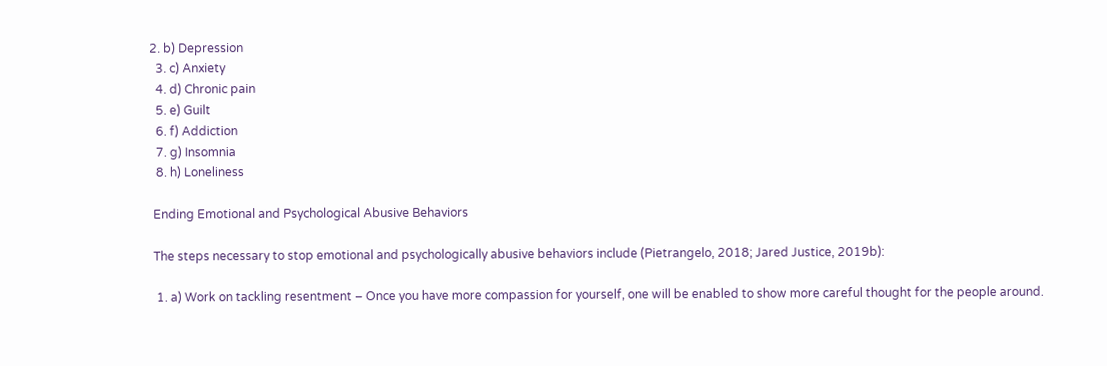2. b) Depression
  3. c) Anxiety
  4. d) Chronic pain
  5. e) Guilt
  6. f) Addiction
  7. g) Insomnia
  8. h) Loneliness

 Ending Emotional and Psychological Abusive Behaviors

 The steps necessary to stop emotional and psychologically abusive behaviors include (Pietrangelo, 2018; Jared Justice, 2019b):

  1. a) Work on tackling resentment – Once you have more compassion for yourself, one will be enabled to show more careful thought for the people around.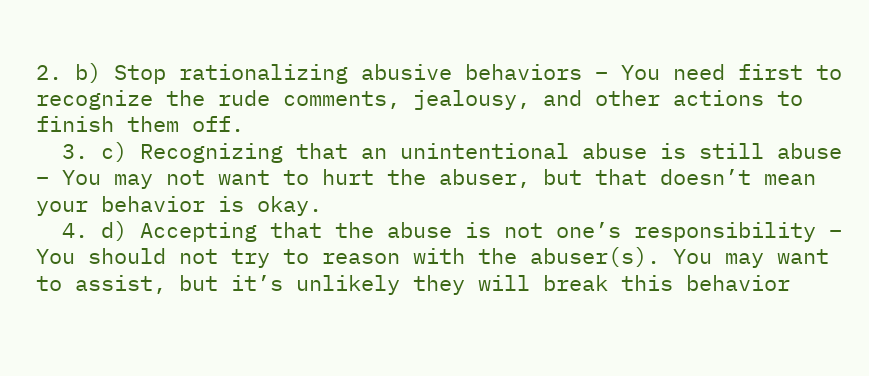2. b) Stop rationalizing abusive behaviors – You need first to recognize the rude comments, jealousy, and other actions to finish them off.
  3. c) Recognizing that an unintentional abuse is still abuse – You may not want to hurt the abuser, but that doesn’t mean your behavior is okay.
  4. d) Accepting that the abuse is not one’s responsibility – You should not try to reason with the abuser(s). You may want to assist, but it’s unlikely they will break this behavior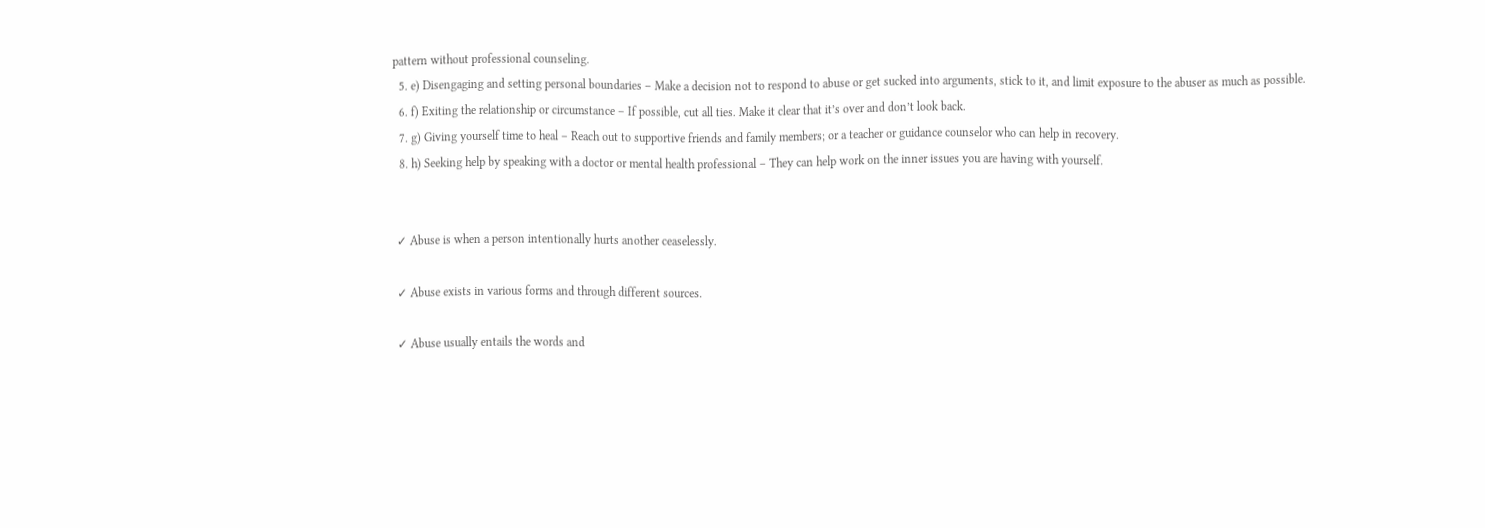pattern without professional counseling.
  5. e) Disengaging and setting personal boundaries – Make a decision not to respond to abuse or get sucked into arguments, stick to it, and limit exposure to the abuser as much as possible.
  6. f) Exiting the relationship or circumstance – If possible, cut all ties. Make it clear that it’s over and don’t look back.
  7. g) Giving yourself time to heal – Reach out to supportive friends and family members; or a teacher or guidance counselor who can help in recovery.
  8. h) Seeking help by speaking with a doctor or mental health professional – They can help work on the inner issues you are having with yourself.


 ✓ Abuse is when a person intentionally hurts another ceaselessly.

 ✓ Abuse exists in various forms and through different sources.

 ✓ Abuse usually entails the words and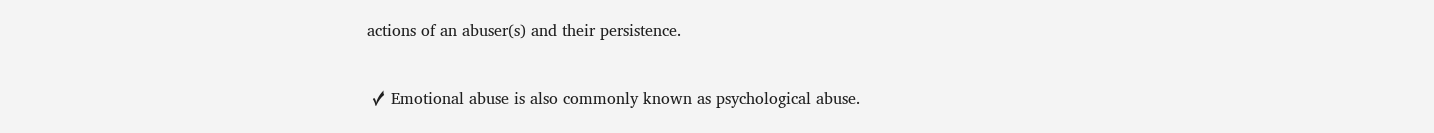actions of an abuser(s) and their persistence.

 ✓ Emotional abuse is also commonly known as psychological abuse.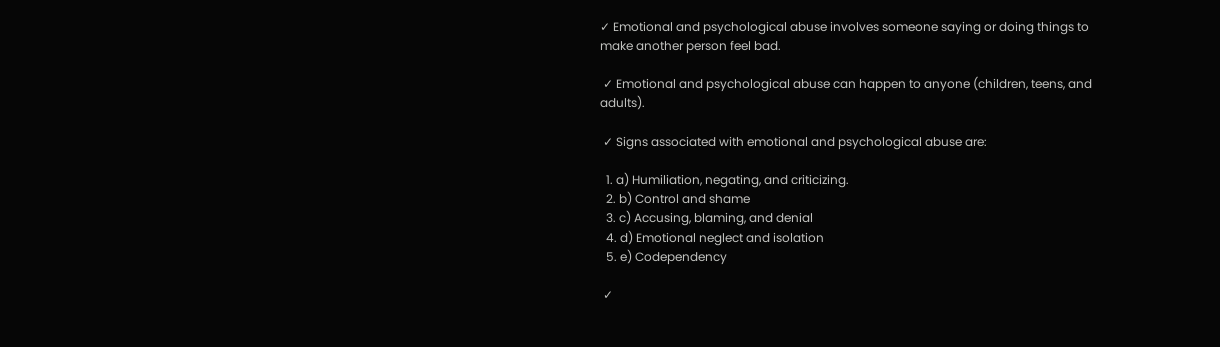✓ Emotional and psychological abuse involves someone saying or doing things to make another person feel bad.

 ✓ Emotional and psychological abuse can happen to anyone (children, teens, and adults).

 ✓ Signs associated with emotional and psychological abuse are:

  1. a) Humiliation, negating, and criticizing.
  2. b) Control and shame
  3. c) Accusing, blaming, and denial
  4. d) Emotional neglect and isolation
  5. e) Codependency

 ✓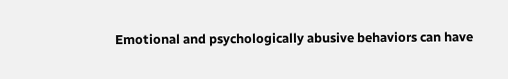Emotional and psychologically abusive behaviors can have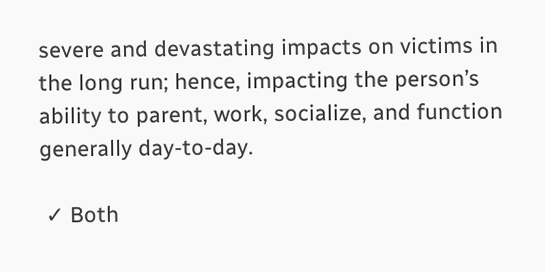severe and devastating impacts on victims in the long run; hence, impacting the person’s ability to parent, work, socialize, and function generally day-to-day.

 ✓ Both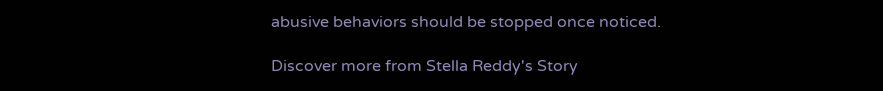abusive behaviors should be stopped once noticed.

Discover more from Stella Reddy's Story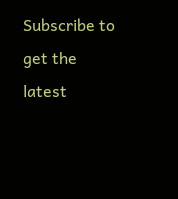Subscribe to get the latest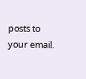posts to your email.